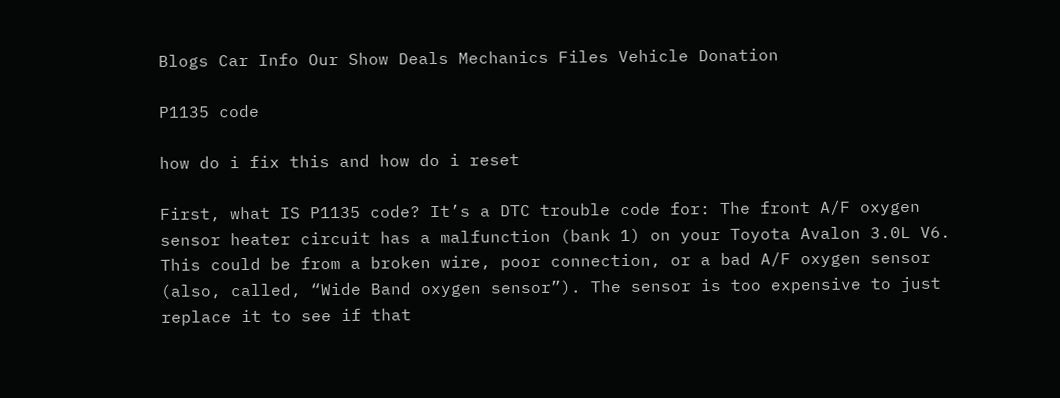Blogs Car Info Our Show Deals Mechanics Files Vehicle Donation

P1135 code

how do i fix this and how do i reset

First, what IS P1135 code? It’s a DTC trouble code for: The front A/F oxygen sensor heater circuit has a malfunction (bank 1) on your Toyota Avalon 3.0L V6.
This could be from a broken wire, poor connection, or a bad A/F oxygen sensor (also, called, “Wide Band oxygen sensor”). The sensor is too expensive to just replace it to see if that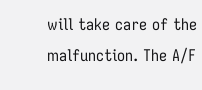will take care of the malfunction. The A/F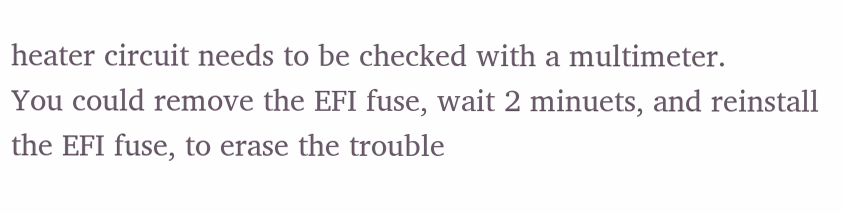heater circuit needs to be checked with a multimeter.
You could remove the EFI fuse, wait 2 minuets, and reinstall the EFI fuse, to erase the trouble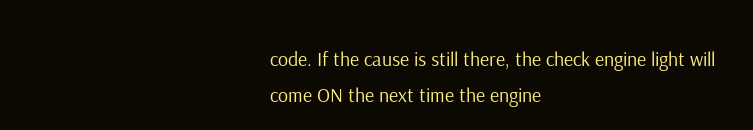code. If the cause is still there, the check engine light will come ON the next time the engine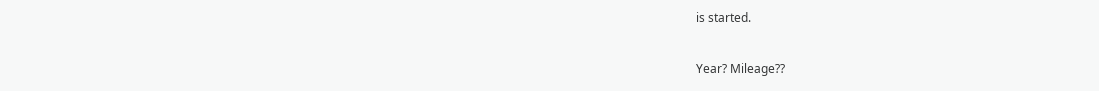is started.

Year? Mileage??